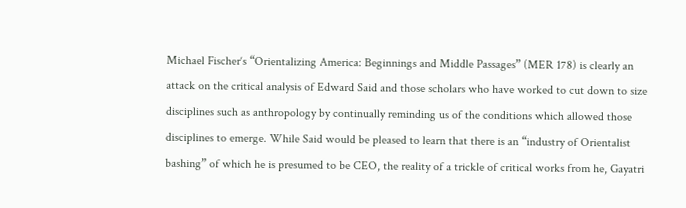Michael Fischer‘s “Orientalizing America: Beginnings and Middle Passages” (MER 178) is clearly an attack on the critical analysis of Edward Said and those scholars who have worked to cut down to size disciplines such as anthropology by continually reminding us of the conditions which allowed those disciplines to emerge. While Said would be pleased to learn that there is an “industry of Orientalist bashing” of which he is presumed to be CEO, the reality of a trickle of critical works from he, Gayatri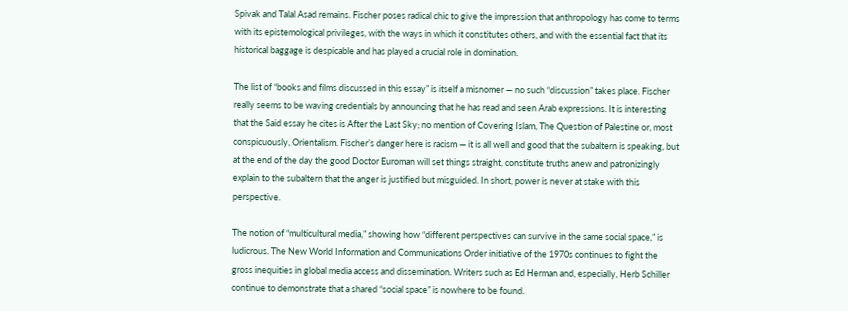Spivak and Talal Asad remains. Fischer poses radical chic to give the impression that anthropology has come to terms with its epistemological privileges, with the ways in which it constitutes others, and with the essential fact that its historical baggage is despicable and has played a crucial role in domination.

The list of “books and films discussed in this essay” is itself a misnomer — no such “discussion” takes place. Fischer really seems to be waving credentials by announcing that he has read and seen Arab expressions. It is interesting that the Said essay he cites is After the Last Sky; no mention of Covering Islam, The Question of Palestine or, most conspicuously, Orientalism. Fischer’s danger here is racism — it is all well and good that the subaltern is speaking, but at the end of the day the good Doctor Euroman will set things straight, constitute truths anew and patronizingly explain to the subaltern that the anger is justified but misguided. In short, power is never at stake with this perspective.

The notion of “multicultural media,” showing how “different perspectives can survive in the same social space,” is ludicrous. The New World Information and Communications Order initiative of the 1970s continues to fight the gross inequities in global media access and dissemination. Writers such as Ed Herman and, especially, Herb Schiller continue to demonstrate that a shared “social space” is nowhere to be found.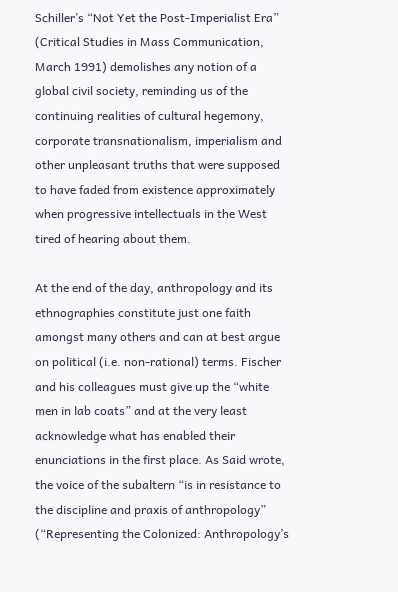Schiller’s “Not Yet the Post-Imperialist Era” (Critical Studies in Mass Communication, March 1991) demolishes any notion of a global civil society, reminding us of the continuing realities of cultural hegemony, corporate transnationalism, imperialism and other unpleasant truths that were supposed to have faded from existence approximately when progressive intellectuals in the West tired of hearing about them.

At the end of the day, anthropology and its ethnographies constitute just one faith amongst many others and can at best argue on political (i.e. non-rational) terms. Fischer and his colleagues must give up the “white men in lab coats” and at the very least acknowledge what has enabled their enunciations in the first place. As Said wrote, the voice of the subaltern “is in resistance to the discipline and praxis of anthropology” (“Representing the Colonized: Anthropology’s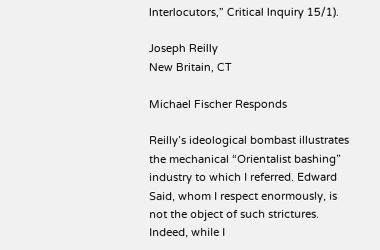Interlocutors,” Critical Inquiry 15/1).

Joseph Reilly
New Britain, CT

Michael Fischer Responds

Reilly’s ideological bombast illustrates the mechanical “Orientalist bashing” industry to which I referred. Edward Said, whom I respect enormously, is not the object of such strictures. Indeed, while I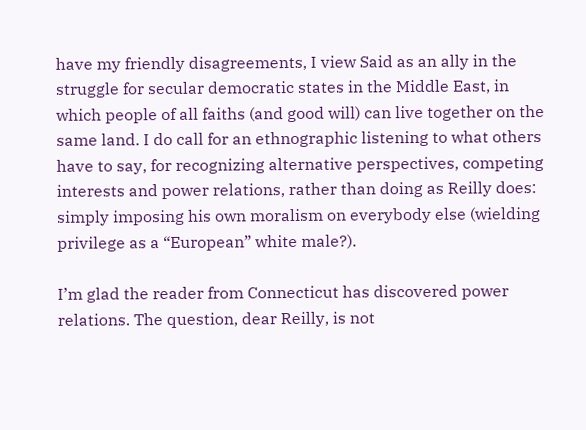have my friendly disagreements, I view Said as an ally in the struggle for secular democratic states in the Middle East, in which people of all faiths (and good will) can live together on the same land. I do call for an ethnographic listening to what others have to say, for recognizing alternative perspectives, competing interests and power relations, rather than doing as Reilly does: simply imposing his own moralism on everybody else (wielding privilege as a “European” white male?).

I’m glad the reader from Connecticut has discovered power relations. The question, dear Reilly, is not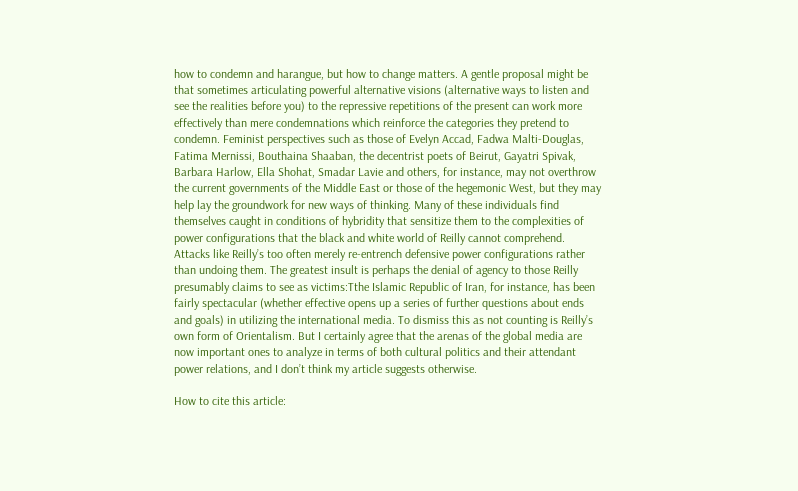how to condemn and harangue, but how to change matters. A gentle proposal might be that sometimes articulating powerful alternative visions (alternative ways to listen and see the realities before you) to the repressive repetitions of the present can work more effectively than mere condemnations which reinforce the categories they pretend to condemn. Feminist perspectives such as those of Evelyn Accad, Fadwa Malti-Douglas, Fatima Mernissi, Bouthaina Shaaban, the decentrist poets of Beirut, Gayatri Spivak, Barbara Harlow, Ella Shohat, Smadar Lavie and others, for instance, may not overthrow the current governments of the Middle East or those of the hegemonic West, but they may help lay the groundwork for new ways of thinking. Many of these individuals find themselves caught in conditions of hybridity that sensitize them to the complexities of power configurations that the black and white world of Reilly cannot comprehend. Attacks like Reilly’s too often merely re-entrench defensive power configurations rather than undoing them. The greatest insult is perhaps the denial of agency to those Reilly presumably claims to see as victims:Tthe Islamic Republic of Iran, for instance, has been fairly spectacular (whether effective opens up a series of further questions about ends and goals) in utilizing the international media. To dismiss this as not counting is Reilly’s own form of Orientalism. But I certainly agree that the arenas of the global media are now important ones to analyze in terms of both cultural politics and their attendant power relations, and I don’t think my article suggests otherwise.

How to cite this article: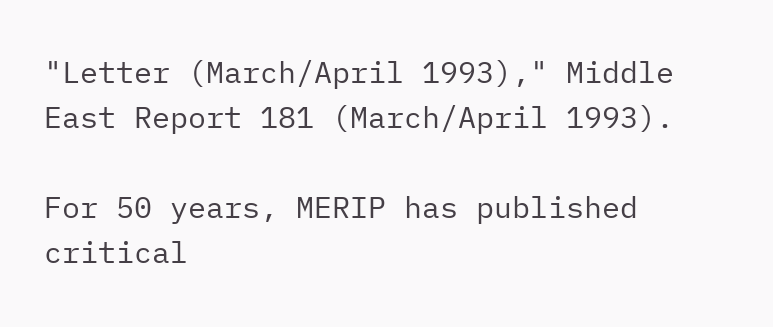"Letter (March/April 1993)," Middle East Report 181 (March/April 1993).

For 50 years, MERIP has published critical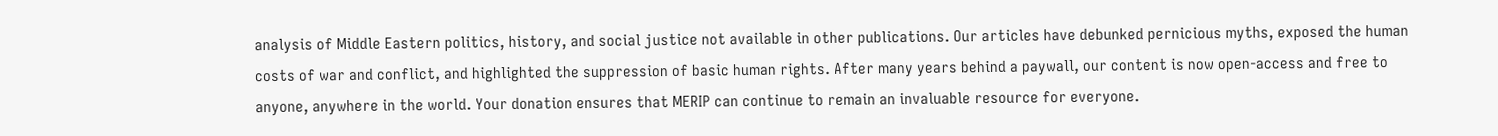analysis of Middle Eastern politics, history, and social justice not available in other publications. Our articles have debunked pernicious myths, exposed the human costs of war and conflict, and highlighted the suppression of basic human rights. After many years behind a paywall, our content is now open-access and free to anyone, anywhere in the world. Your donation ensures that MERIP can continue to remain an invaluable resource for everyone.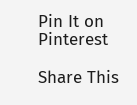Pin It on Pinterest

Share This